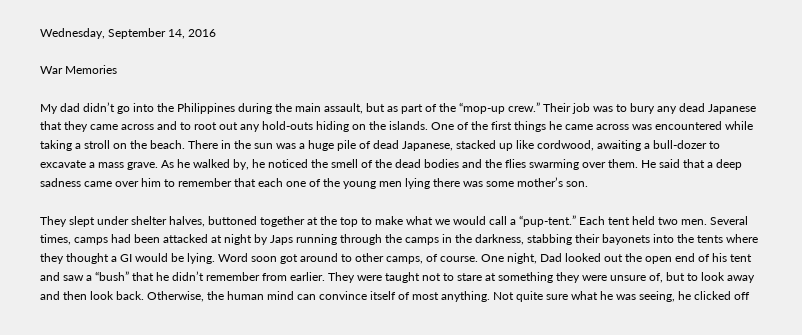Wednesday, September 14, 2016

War Memories

My dad didn’t go into the Philippines during the main assault, but as part of the “mop-up crew.” Their job was to bury any dead Japanese that they came across and to root out any hold-outs hiding on the islands. One of the first things he came across was encountered while taking a stroll on the beach. There in the sun was a huge pile of dead Japanese, stacked up like cordwood, awaiting a bull-dozer to excavate a mass grave. As he walked by, he noticed the smell of the dead bodies and the flies swarming over them. He said that a deep sadness came over him to remember that each one of the young men lying there was some mother’s son.

They slept under shelter halves, buttoned together at the top to make what we would call a “pup-tent.” Each tent held two men. Several times, camps had been attacked at night by Japs running through the camps in the darkness, stabbing their bayonets into the tents where they thought a GI would be lying. Word soon got around to other camps, of course. One night, Dad looked out the open end of his tent and saw a “bush” that he didn’t remember from earlier. They were taught not to stare at something they were unsure of, but to look away and then look back. Otherwise, the human mind can convince itself of most anything. Not quite sure what he was seeing, he clicked off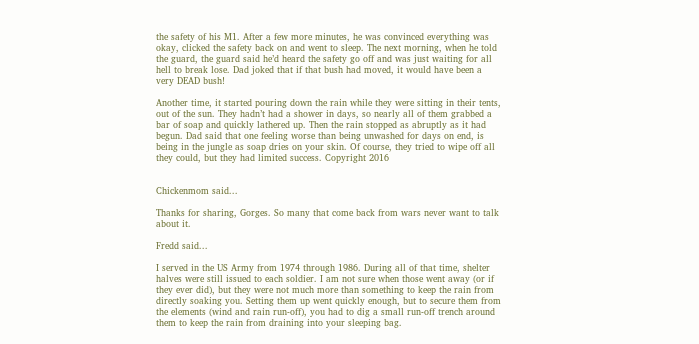the safety of his M1. After a few more minutes, he was convinced everything was okay, clicked the safety back on and went to sleep. The next morning, when he told the guard, the guard said he’d heard the safety go off and was just waiting for all hell to break lose. Dad joked that if that bush had moved, it would have been a very DEAD bush!

Another time, it started pouring down the rain while they were sitting in their tents, out of the sun. They hadn’t had a shower in days, so nearly all of them grabbed a bar of soap and quickly lathered up. Then the rain stopped as abruptly as it had begun. Dad said that one feeling worse than being unwashed for days on end, is being in the jungle as soap dries on your skin. Of course, they tried to wipe off all they could, but they had limited success. Copyright 2016


Chickenmom said...

Thanks for sharing, Gorges. So many that come back from wars never want to talk about it.

Fredd said...

I served in the US Army from 1974 through 1986. During all of that time, shelter halves were still issued to each soldier. I am not sure when those went away (or if they ever did), but they were not much more than something to keep the rain from directly soaking you. Setting them up went quickly enough, but to secure them from the elements (wind and rain run-off), you had to dig a small run-off trench around them to keep the rain from draining into your sleeping bag.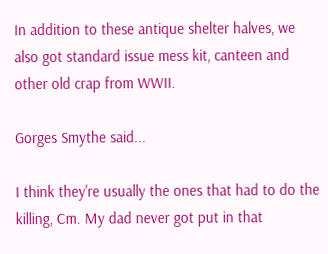In addition to these antique shelter halves, we also got standard issue mess kit, canteen and other old crap from WWII.

Gorges Smythe said...

I think they're usually the ones that had to do the killing, Cm. My dad never got put in that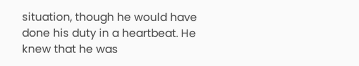situation, though he would have done his duty in a heartbeat. He knew that he was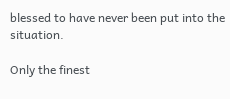blessed to have never been put into the situation.

Only the finest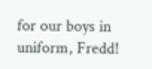for our boys in uniform, Fredd!